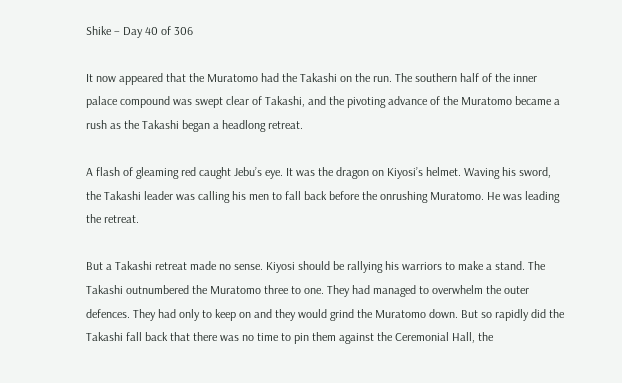Shike – Day 40 of 306

It now appeared that the Muratomo had the Takashi on the run. The southern half of the inner palace compound was swept clear of Takashi, and the pivoting advance of the Muratomo became a rush as the Takashi began a headlong retreat.

A flash of gleaming red caught Jebu’s eye. It was the dragon on Kiyosi’s helmet. Waving his sword, the Takashi leader was calling his men to fall back before the onrushing Muratomo. He was leading the retreat.

But a Takashi retreat made no sense. Kiyosi should be rallying his warriors to make a stand. The Takashi outnumbered the Muratomo three to one. They had managed to overwhelm the outer defences. They had only to keep on and they would grind the Muratomo down. But so rapidly did the Takashi fall back that there was no time to pin them against the Ceremonial Hall, the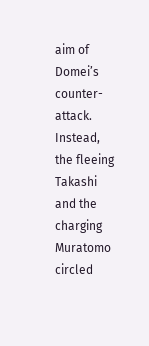aim of Domei’s counter-attack. Instead, the fleeing Takashi and the charging Muratomo circled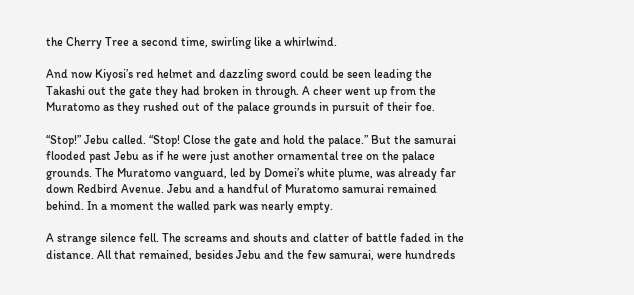the Cherry Tree a second time, swirling like a whirlwind.

And now Kiyosi’s red helmet and dazzling sword could be seen leading the Takashi out the gate they had broken in through. A cheer went up from the Muratomo as they rushed out of the palace grounds in pursuit of their foe.

“Stop!” Jebu called. “Stop! Close the gate and hold the palace.” But the samurai flooded past Jebu as if he were just another ornamental tree on the palace grounds. The Muratomo vanguard, led by Domei’s white plume, was already far down Redbird Avenue. Jebu and a handful of Muratomo samurai remained behind. In a moment the walled park was nearly empty.

A strange silence fell. The screams and shouts and clatter of battle faded in the distance. All that remained, besides Jebu and the few samurai, were hundreds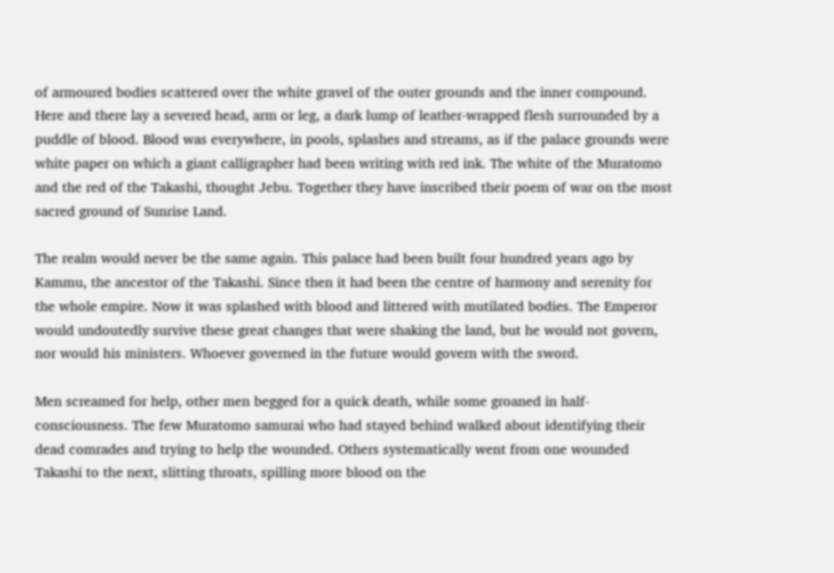of armoured bodies scattered over the white gravel of the outer grounds and the inner compound. Here and there lay a severed head, arm or leg, a dark lump of leather-wrapped flesh surrounded by a puddle of blood. Blood was everywhere, in pools, splashes and streams, as if the palace grounds were white paper on which a giant calligrapher had been writing with red ink. The white of the Muratomo and the red of the Takashi, thought Jebu. Together they have inscribed their poem of war on the most sacred ground of Sunrise Land.

The realm would never be the same again. This palace had been built four hundred years ago by Kammu, the ancestor of the Takashi. Since then it had been the centre of harmony and serenity for the whole empire. Now it was splashed with blood and littered with mutilated bodies. The Emperor would undoutedly survive these great changes that were shaking the land, but he would not govern, nor would his ministers. Whoever governed in the future would govern with the sword.

Men screamed for help, other men begged for a quick death, while some groaned in half-consciousness. The few Muratomo samurai who had stayed behind walked about identifying their dead comrades and trying to help the wounded. Others systematically went from one wounded Takashi to the next, slitting throats, spilling more blood on the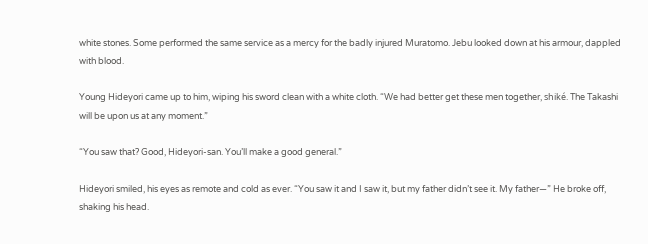white stones. Some performed the same service as a mercy for the badly injured Muratomo. Jebu looked down at his armour, dappled with blood.

Young Hideyori came up to him, wiping his sword clean with a white cloth. “We had better get these men together, shiké. The Takashi will be upon us at any moment.”

“You saw that? Good, Hideyori-san. You’ll make a good general.”

Hideyori smiled, his eyes as remote and cold as ever. “You saw it and I saw it, but my father didn’t see it. My father—” He broke off, shaking his head.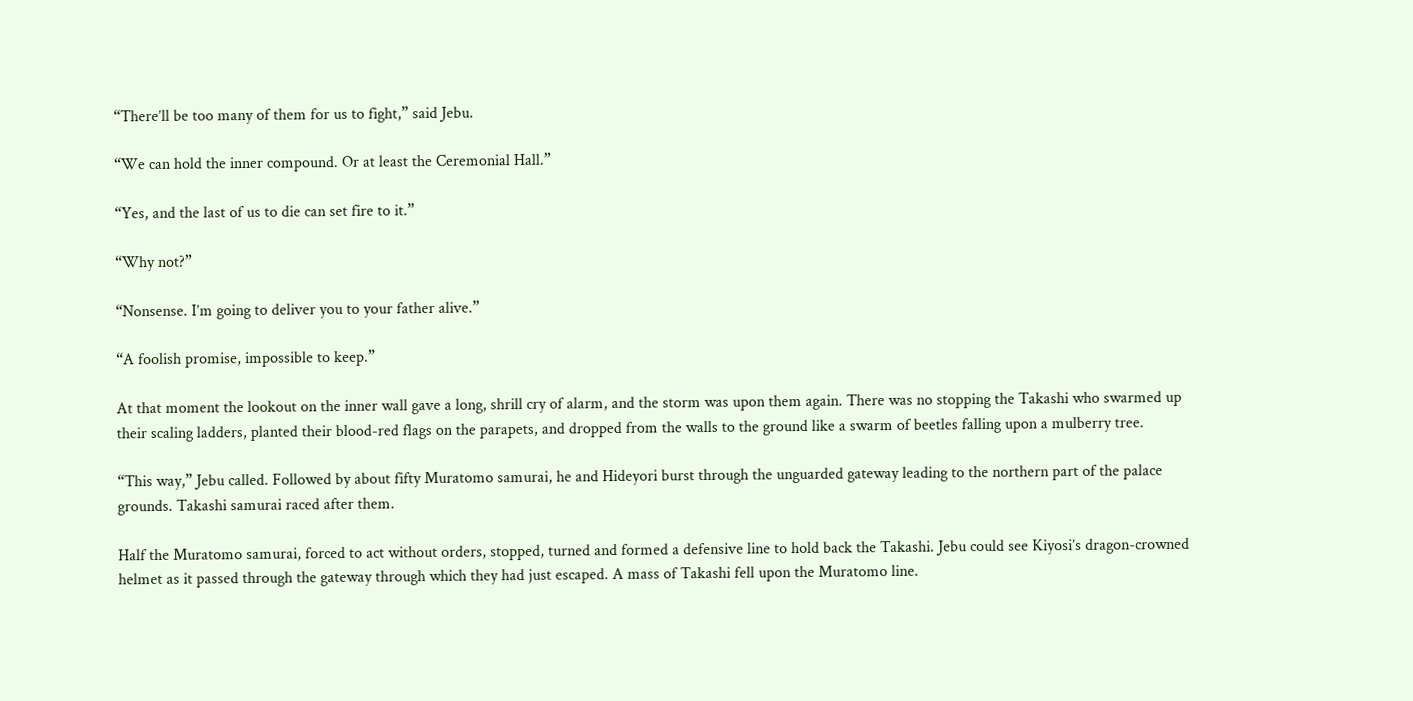“There’ll be too many of them for us to fight,” said Jebu.

“We can hold the inner compound. Or at least the Ceremonial Hall.”

“Yes, and the last of us to die can set fire to it.”

“Why not?”

“Nonsense. I’m going to deliver you to your father alive.”

“A foolish promise, impossible to keep.”

At that moment the lookout on the inner wall gave a long, shrill cry of alarm, and the storm was upon them again. There was no stopping the Takashi who swarmed up their scaling ladders, planted their blood-red flags on the parapets, and dropped from the walls to the ground like a swarm of beetles falling upon a mulberry tree.

“This way,” Jebu called. Followed by about fifty Muratomo samurai, he and Hideyori burst through the unguarded gateway leading to the northern part of the palace grounds. Takashi samurai raced after them.

Half the Muratomo samurai, forced to act without orders, stopped, turned and formed a defensive line to hold back the Takashi. Jebu could see Kiyosi’s dragon-crowned helmet as it passed through the gateway through which they had just escaped. A mass of Takashi fell upon the Muratomo line.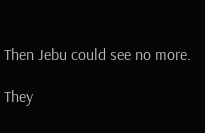Then Jebu could see no more.

They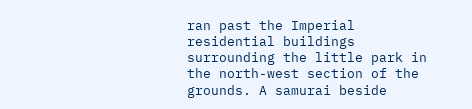ran past the Imperial residential buildings surrounding the little park in the north-west section of the grounds. A samurai beside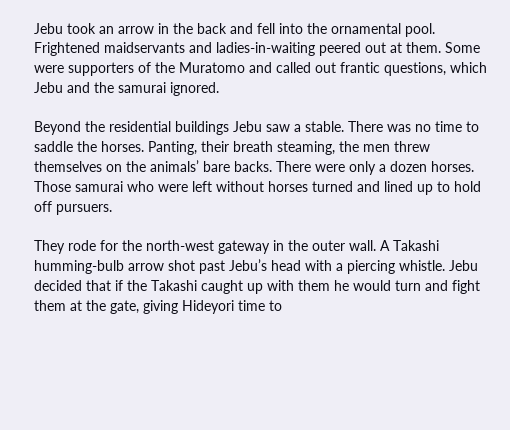Jebu took an arrow in the back and fell into the ornamental pool. Frightened maidservants and ladies-in-waiting peered out at them. Some were supporters of the Muratomo and called out frantic questions, which Jebu and the samurai ignored.

Beyond the residential buildings Jebu saw a stable. There was no time to saddle the horses. Panting, their breath steaming, the men threw themselves on the animals’ bare backs. There were only a dozen horses. Those samurai who were left without horses turned and lined up to hold off pursuers.

They rode for the north-west gateway in the outer wall. A Takashi humming-bulb arrow shot past Jebu’s head with a piercing whistle. Jebu decided that if the Takashi caught up with them he would turn and fight them at the gate, giving Hideyori time to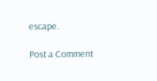escape.

Post a Comment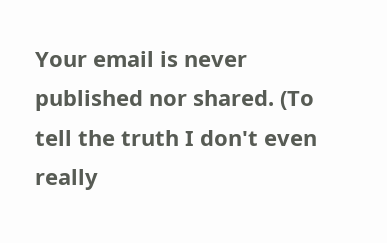Your email is never published nor shared. (To tell the truth I don't even really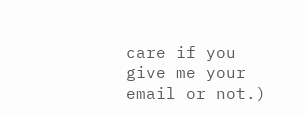care if you give me your email or not.)